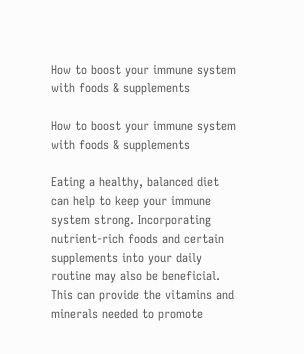How to boost your immune system with foods & supplements

How to boost your immune system with foods & supplements

Eating a healthy, balanced diet can help to keep your immune system strong. Incorporating nutrient-rich foods and certain supplements into your daily routine may also be beneficial. This can provide the vitamins and minerals needed to promote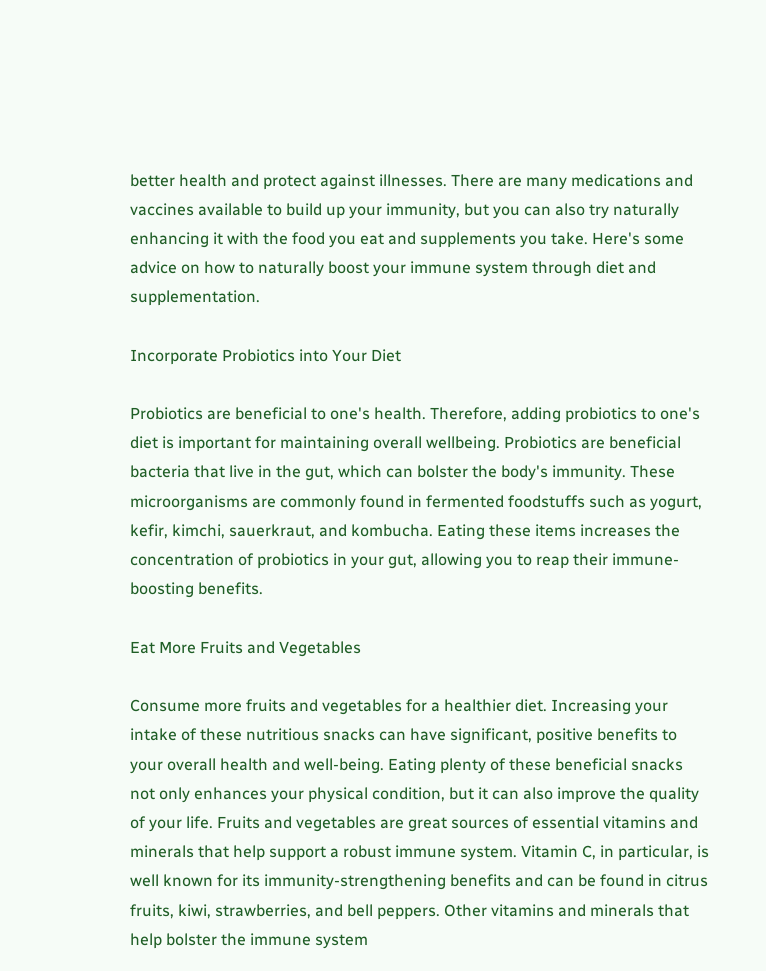better health and protect against illnesses. There are many medications and vaccines available to build up your immunity, but you can also try naturally enhancing it with the food you eat and supplements you take. Here's some advice on how to naturally boost your immune system through diet and supplementation.

Incorporate Probiotics into Your Diet

Probiotics are beneficial to one's health. Therefore, adding probiotics to one's diet is important for maintaining overall wellbeing. Probiotics are beneficial bacteria that live in the gut, which can bolster the body's immunity. These microorganisms are commonly found in fermented foodstuffs such as yogurt, kefir, kimchi, sauerkraut, and kombucha. Eating these items increases the concentration of probiotics in your gut, allowing you to reap their immune-boosting benefits.

Eat More Fruits and Vegetables

Consume more fruits and vegetables for a healthier diet. Increasing your intake of these nutritious snacks can have significant, positive benefits to your overall health and well-being. Eating plenty of these beneficial snacks not only enhances your physical condition, but it can also improve the quality of your life. Fruits and vegetables are great sources of essential vitamins and minerals that help support a robust immune system. Vitamin C, in particular, is well known for its immunity-strengthening benefits and can be found in citrus fruits, kiwi, strawberries, and bell peppers. Other vitamins and minerals that help bolster the immune system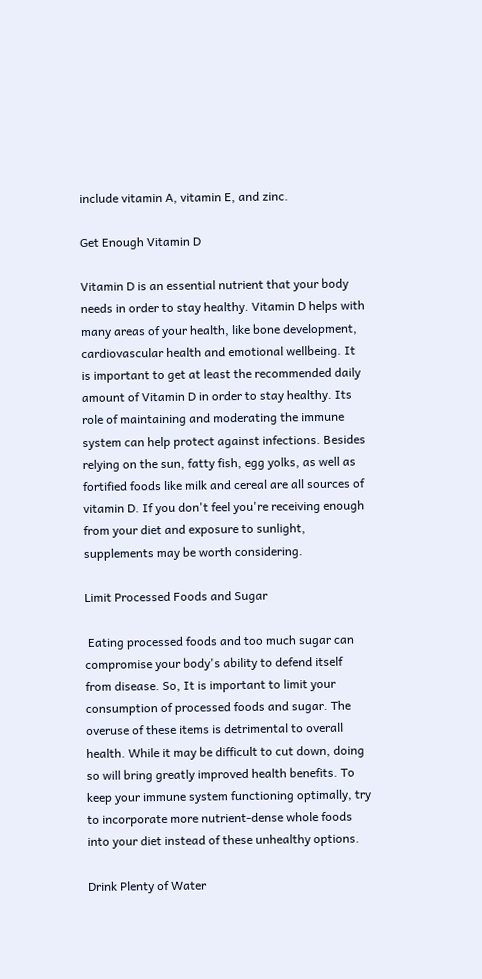include vitamin A, vitamin E, and zinc.

Get Enough Vitamin D

Vitamin D is an essential nutrient that your body needs in order to stay healthy. Vitamin D helps with many areas of your health, like bone development, cardiovascular health and emotional wellbeing. It is important to get at least the recommended daily amount of Vitamin D in order to stay healthy. Its role of maintaining and moderating the immune system can help protect against infections. Besides relying on the sun, fatty fish, egg yolks, as well as fortified foods like milk and cereal are all sources of vitamin D. If you don't feel you're receiving enough from your diet and exposure to sunlight, supplements may be worth considering.

Limit Processed Foods and Sugar

 Eating processed foods and too much sugar can compromise your body's ability to defend itself from disease. So, It is important to limit your consumption of processed foods and sugar. The overuse of these items is detrimental to overall health. While it may be difficult to cut down, doing so will bring greatly improved health benefits. To keep your immune system functioning optimally, try to incorporate more nutrient-dense whole foods into your diet instead of these unhealthy options.

Drink Plenty of Water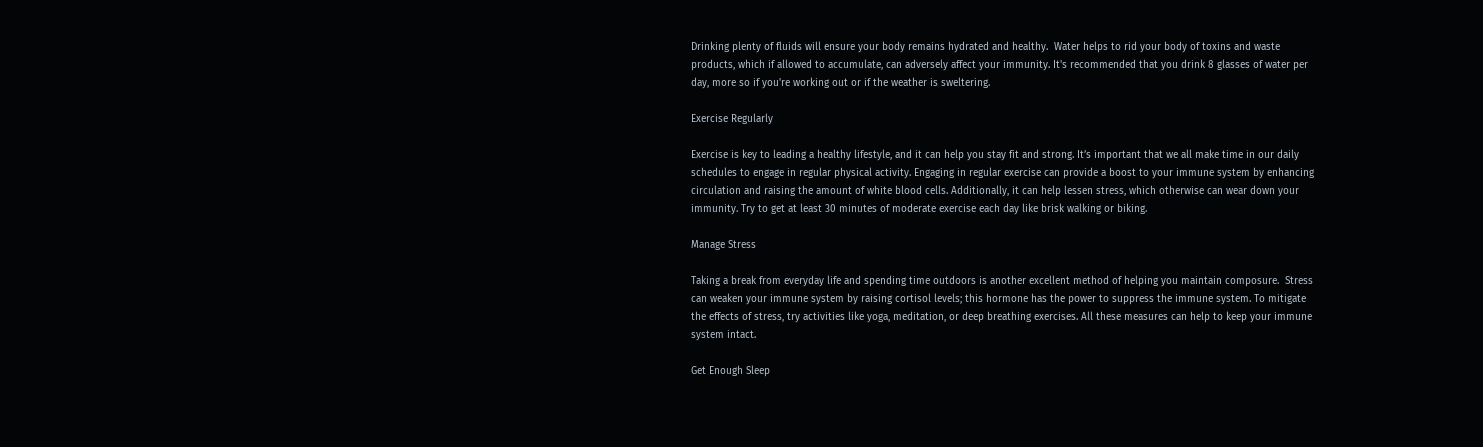Drinking plenty of fluids will ensure your body remains hydrated and healthy.  Water helps to rid your body of toxins and waste products, which if allowed to accumulate, can adversely affect your immunity. It's recommended that you drink 8 glasses of water per day, more so if you're working out or if the weather is sweltering.

Exercise Regularly

Exercise is key to leading a healthy lifestyle, and it can help you stay fit and strong. It’s important that we all make time in our daily schedules to engage in regular physical activity. Engaging in regular exercise can provide a boost to your immune system by enhancing circulation and raising the amount of white blood cells. Additionally, it can help lessen stress, which otherwise can wear down your immunity. Try to get at least 30 minutes of moderate exercise each day like brisk walking or biking.

Manage Stress

Taking a break from everyday life and spending time outdoors is another excellent method of helping you maintain composure.  Stress can weaken your immune system by raising cortisol levels; this hormone has the power to suppress the immune system. To mitigate the effects of stress, try activities like yoga, meditation, or deep breathing exercises. All these measures can help to keep your immune system intact.

Get Enough Sleep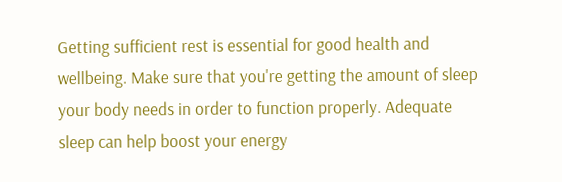Getting sufficient rest is essential for good health and wellbeing. Make sure that you're getting the amount of sleep your body needs in order to function properly. Adequate sleep can help boost your energy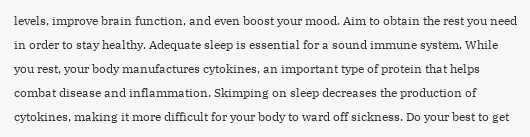levels, improve brain function, and even boost your mood. Aim to obtain the rest you need in order to stay healthy. Adequate sleep is essential for a sound immune system. While you rest, your body manufactures cytokines, an important type of protein that helps combat disease and inflammation. Skimping on sleep decreases the production of cytokines, making it more difficult for your body to ward off sickness. Do your best to get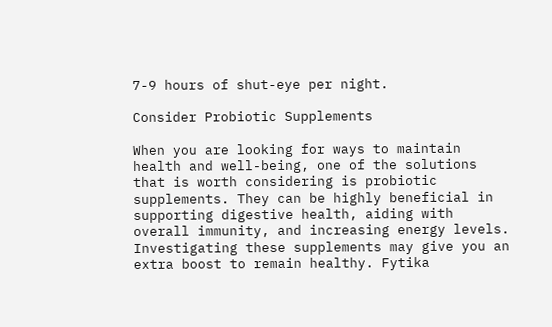7-9 hours of shut-eye per night.

Consider Probiotic Supplements

When you are looking for ways to maintain health and well-being, one of the solutions that is worth considering is probiotic supplements. They can be highly beneficial in supporting digestive health, aiding with overall immunity, and increasing energy levels. Investigating these supplements may give you an extra boost to remain healthy. Fytika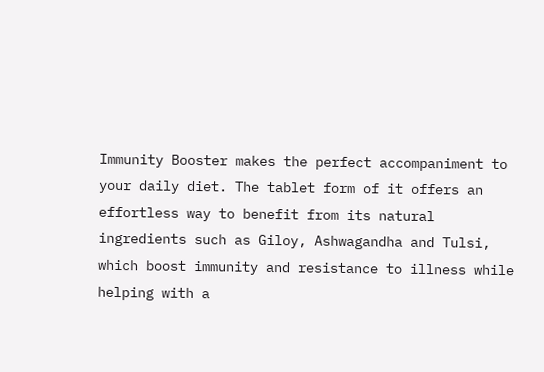Immunity Booster makes the perfect accompaniment to your daily diet. The tablet form of it offers an effortless way to benefit from its natural ingredients such as Giloy, Ashwagandha and Tulsi, which boost immunity and resistance to illness while helping with a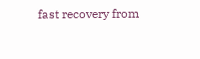fast recovery from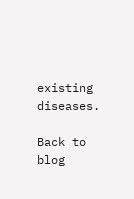existing diseases.

Back to blog